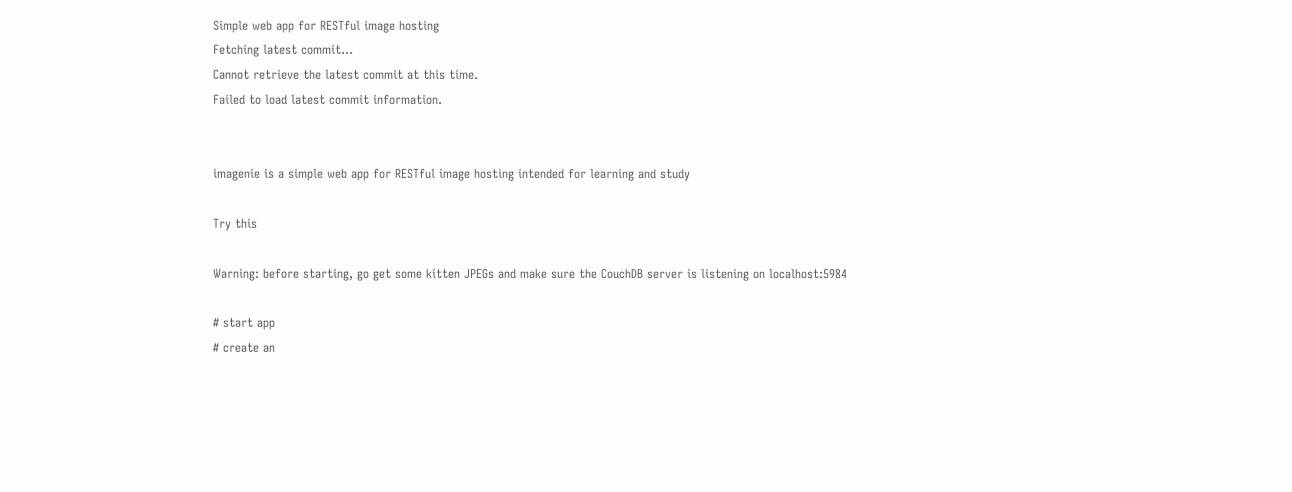Simple web app for RESTful image hosting
Fetching latest commit…
Cannot retrieve the latest commit at this time.
Failed to load latest commit information.


imagenie is a simple web app for RESTful image hosting intended for learning and study

Try this

Warning: before starting, go get some kitten JPEGs and make sure the CouchDB server is listening on localhost:5984

# start app
# create an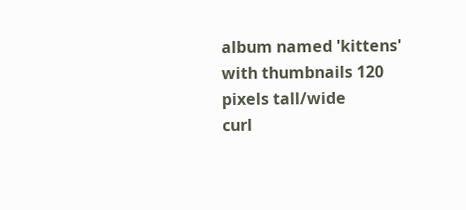album named 'kittens' with thumbnails 120 pixels tall/wide
curl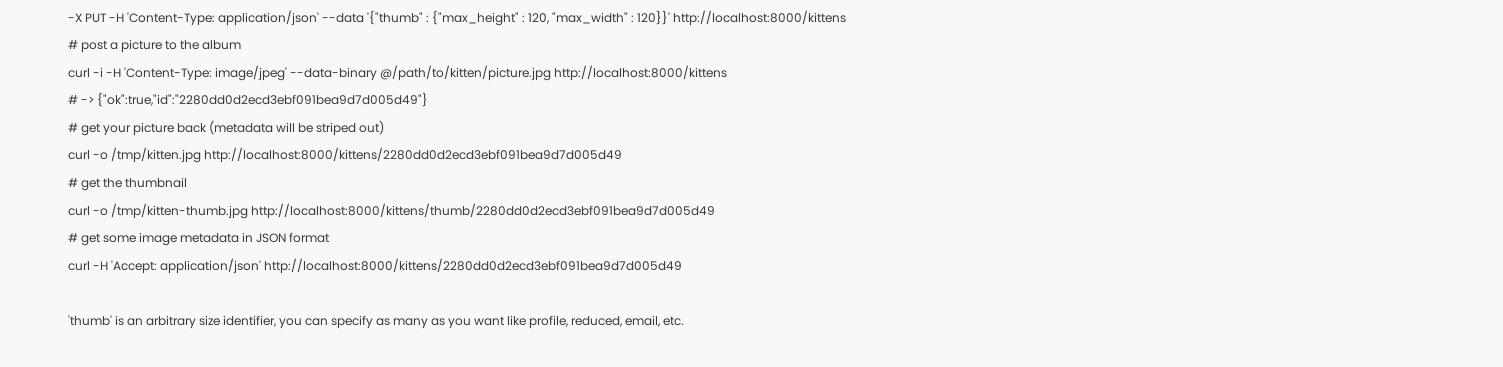-X PUT -H 'Content-Type: application/json' --data '{"thumb" : {"max_height" : 120, "max_width" : 120}}' http://localhost:8000/kittens
# post a picture to the album
curl -i -H 'Content-Type: image/jpeg' --data-binary @/path/to/kitten/picture.jpg http://localhost:8000/kittens
# -> {"ok":true,"id":"2280dd0d2ecd3ebf091bea9d7d005d49"}
# get your picture back (metadata will be striped out)
curl -o /tmp/kitten.jpg http://localhost:8000/kittens/2280dd0d2ecd3ebf091bea9d7d005d49
# get the thumbnail
curl -o /tmp/kitten-thumb.jpg http://localhost:8000/kittens/thumb/2280dd0d2ecd3ebf091bea9d7d005d49
# get some image metadata in JSON format
curl -H 'Accept: application/json' http://localhost:8000/kittens/2280dd0d2ecd3ebf091bea9d7d005d49

'thumb' is an arbitrary size identifier, you can specify as many as you want like profile, reduced, email, etc.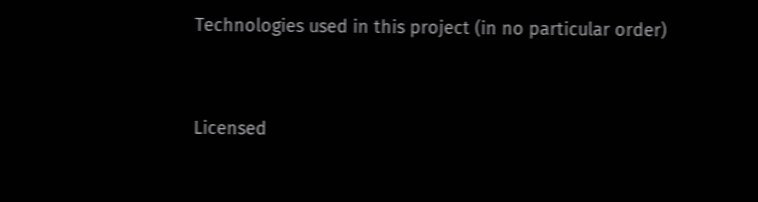Technologies used in this project (in no particular order)


Licensed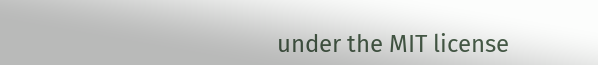under the MIT license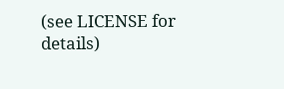(see LICENSE for details)